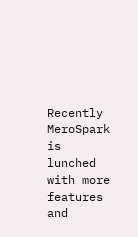Recently MeroSpark is lunched with more features and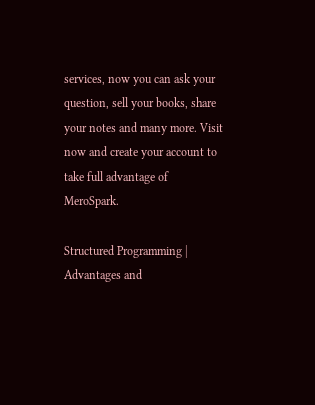services, now you can ask your question, sell your books, share your notes and many more. Visit now and create your account to take full advantage of MeroSpark.

Structured Programming | Advantages and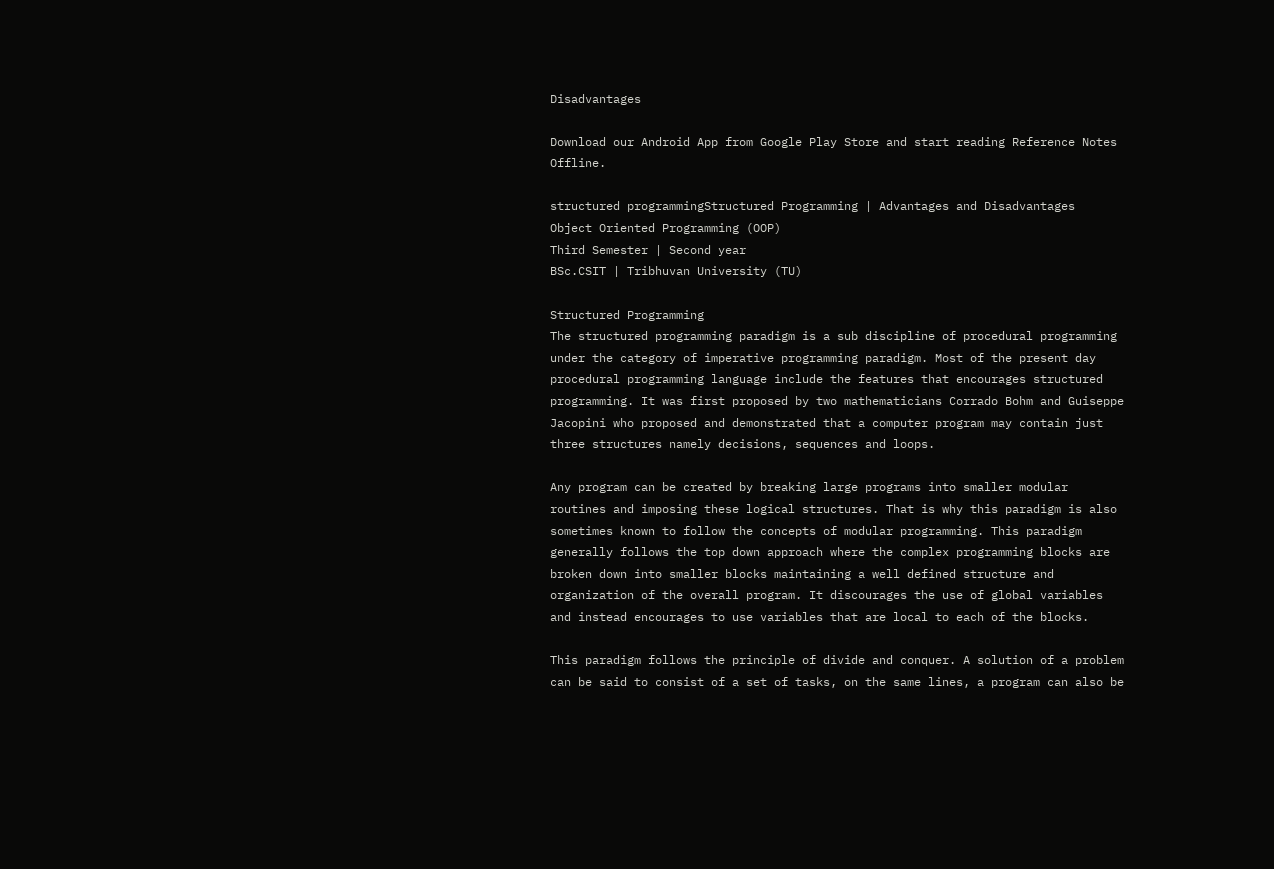Disadvantages

Download our Android App from Google Play Store and start reading Reference Notes Offline.

structured programmingStructured Programming | Advantages and Disadvantages
Object Oriented Programming (OOP)
Third Semester | Second year
BSc.CSIT | Tribhuvan University (TU)

Structured Programming
The structured programming paradigm is a sub discipline of procedural programming under the category of imperative programming paradigm. Most of the present day procedural programming language include the features that encourages structured programming. It was first proposed by two mathematicians Corrado Bohm and Guiseppe Jacopini who proposed and demonstrated that a computer program may contain just three structures namely decisions, sequences and loops.

Any program can be created by breaking large programs into smaller modular routines and imposing these logical structures. That is why this paradigm is also sometimes known to follow the concepts of modular programming. This paradigm generally follows the top down approach where the complex programming blocks are broken down into smaller blocks maintaining a well defined structure and organization of the overall program. It discourages the use of global variables and instead encourages to use variables that are local to each of the blocks.

This paradigm follows the principle of divide and conquer. A solution of a problem can be said to consist of a set of tasks, on the same lines, a program can also be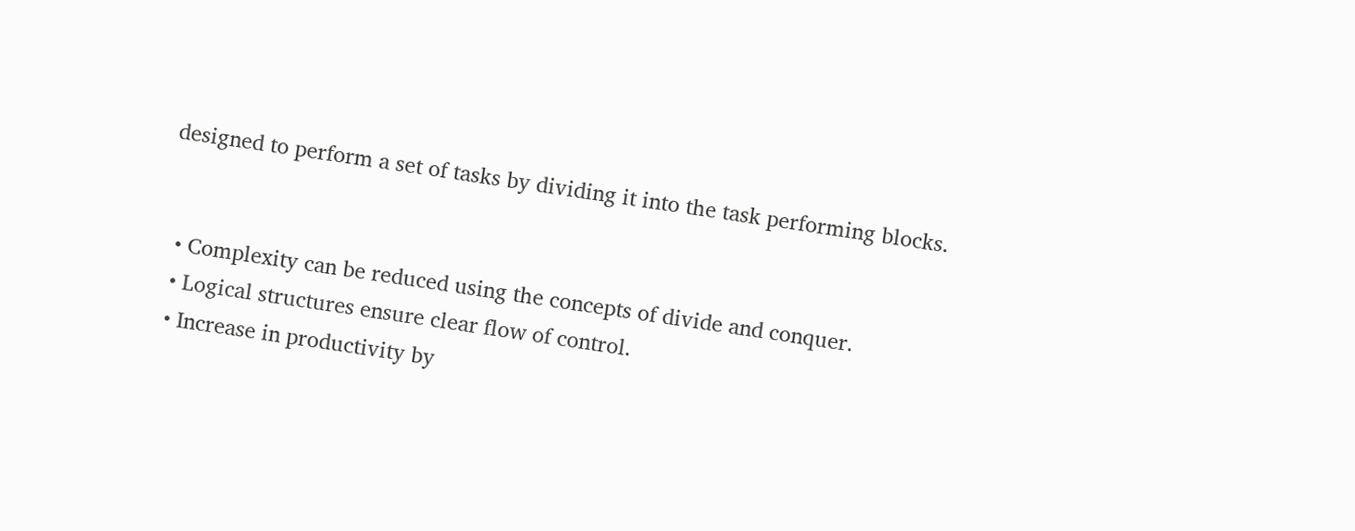designed to perform a set of tasks by dividing it into the task performing blocks.


  • Complexity can be reduced using the concepts of divide and conquer.
  • Logical structures ensure clear flow of control.
  • Increase in productivity by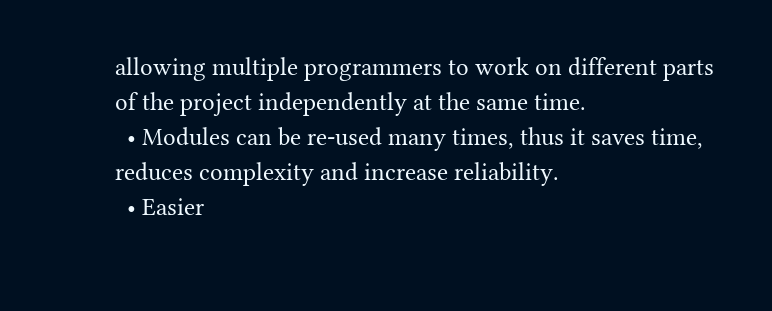allowing multiple programmers to work on different parts of the project independently at the same time.
  • Modules can be re-used many times, thus it saves time, reduces complexity and increase reliability.
  • Easier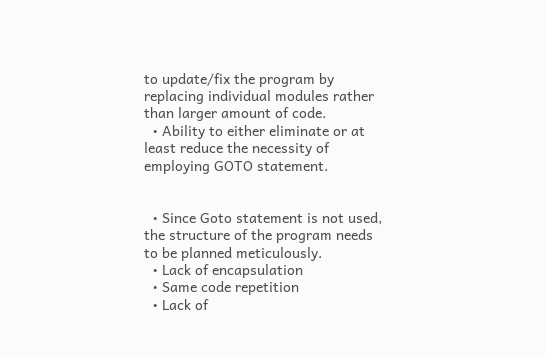to update/fix the program by replacing individual modules rather than larger amount of code.
  • Ability to either eliminate or at least reduce the necessity of employing GOTO statement.


  • Since Goto statement is not used, the structure of the program needs to be planned meticulously.
  • Lack of encapsulation
  • Same code repetition
  • Lack of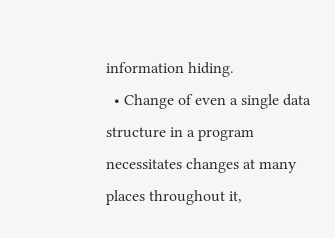information hiding.
  • Change of even a single data structure in a program necessitates changes at many places throughout it,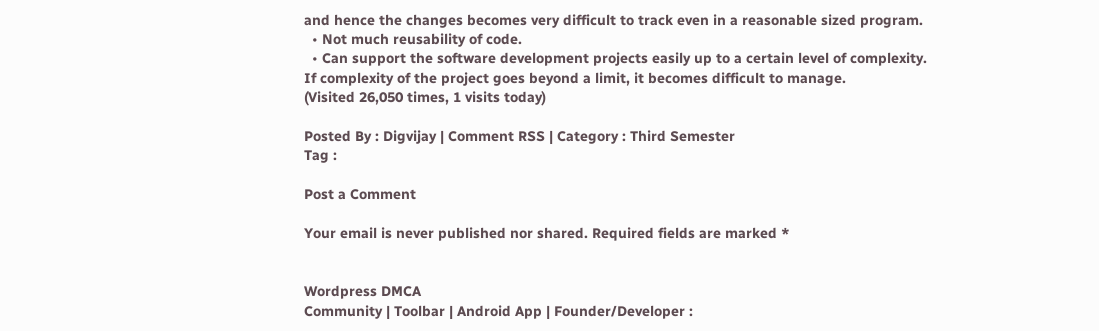and hence the changes becomes very difficult to track even in a reasonable sized program.
  • Not much reusability of code.
  • Can support the software development projects easily up to a certain level of complexity. If complexity of the project goes beyond a limit, it becomes difficult to manage.
(Visited 26,050 times, 1 visits today)

Posted By : Digvijay | Comment RSS | Category : Third Semester
Tag :

Post a Comment

Your email is never published nor shared. Required fields are marked *


Wordpress DMCA
Community | Toolbar | Android App | Founder/Developer :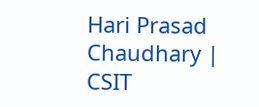Hari Prasad Chaudhary | CSIT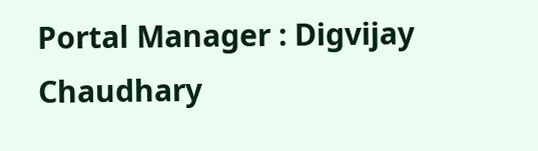Portal Manager : Digvijay Chaudhary